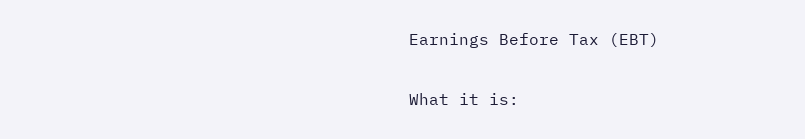Earnings Before Tax (EBT)

What it is: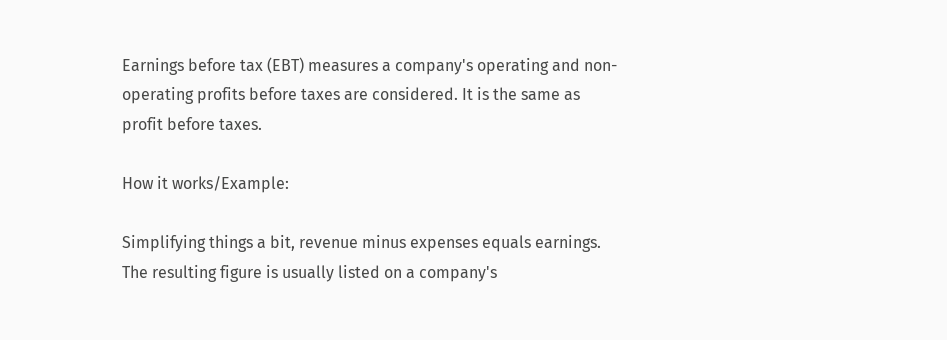Earnings before tax (EBT) measures a company's operating and non-operating profits before taxes are considered. It is the same as profit before taxes.

How it works/Example:

Simplifying things a bit, revenue minus expenses equals earnings. The resulting figure is usually listed on a company's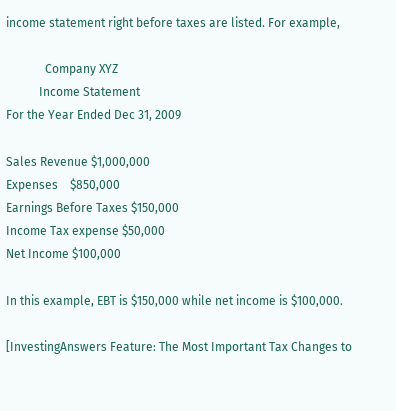income statement right before taxes are listed. For example,

             Company XYZ
           Income Statement
For the Year Ended Dec 31, 2009

Sales Revenue $1,000,000
Expenses    $850,000
Earnings Before Taxes $150,000
Income Tax expense $50,000
Net Income $100,000

In this example, EBT is $150,000 while net income is $100,000.

[InvestingAnswers Feature: The Most Important Tax Changes to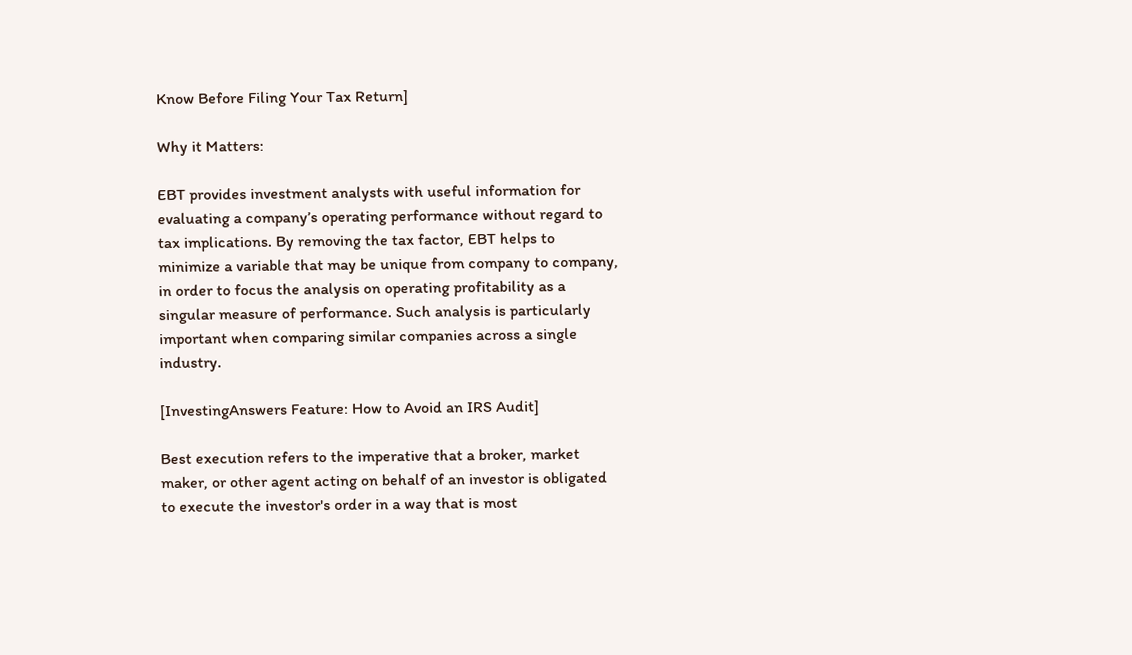Know Before Filing Your Tax Return]

Why it Matters:

EBT provides investment analysts with useful information for evaluating a company’s operating performance without regard to tax implications. By removing the tax factor, EBT helps to minimize a variable that may be unique from company to company, in order to focus the analysis on operating profitability as a singular measure of performance. Such analysis is particularly important when comparing similar companies across a single industry.

[InvestingAnswers Feature: How to Avoid an IRS Audit]

Best execution refers to the imperative that a broker, market maker, or other agent acting on behalf of an investor is obligated to execute the investor's order in a way that is most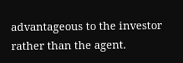advantageous to the investor rather than the agent.